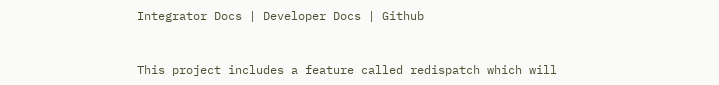Integrator Docs | Developer Docs | Github


This project includes a feature called redispatch which will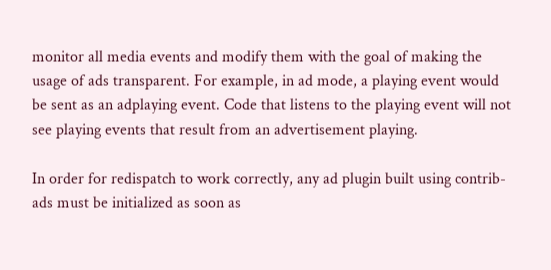monitor all media events and modify them with the goal of making the usage of ads transparent. For example, in ad mode, a playing event would be sent as an adplaying event. Code that listens to the playing event will not see playing events that result from an advertisement playing.

In order for redispatch to work correctly, any ad plugin built using contrib-ads must be initialized as soon as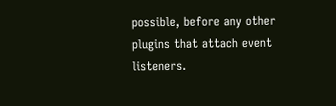possible, before any other plugins that attach event listeners.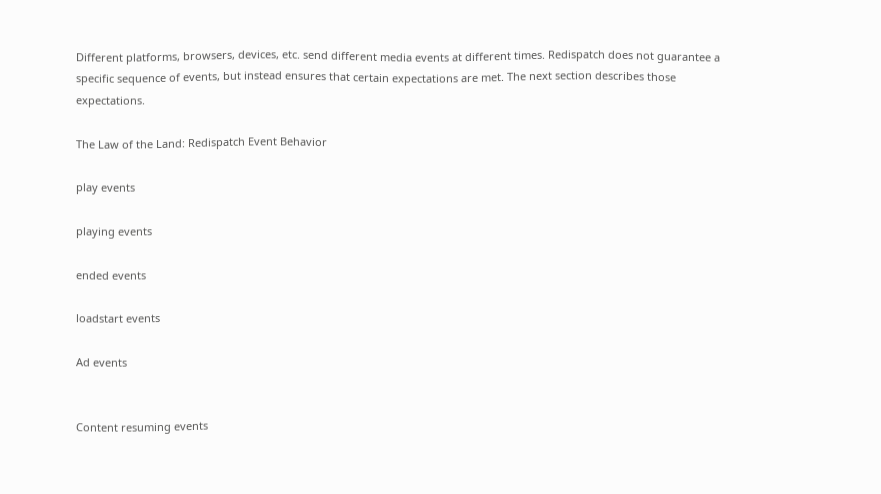Different platforms, browsers, devices, etc. send different media events at different times. Redispatch does not guarantee a specific sequence of events, but instead ensures that certain expectations are met. The next section describes those expectations.

The Law of the Land: Redispatch Event Behavior

play events

playing events

ended events

loadstart events

Ad events


Content resuming events